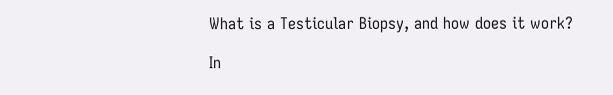What is a Testicular Biopsy, and how does it work?

In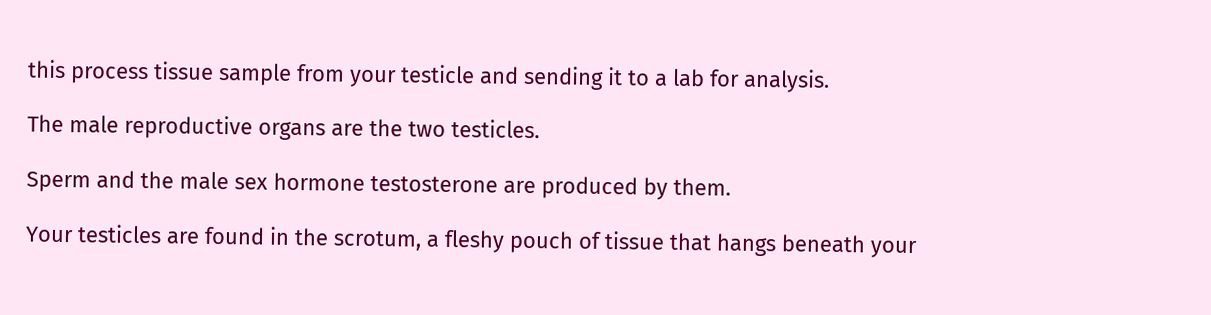this process tissue sample from your testicle and sending it to a lab for analysis.

The male reproductive organs are the two testicles.

Sperm and the male sex hormone testosterone are produced by them.

Your testicles are found in the scrotum, a fleshy pouch of tissue that hangs beneath your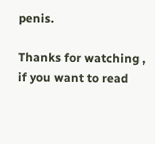penis.

Thanks for watching , if you want to read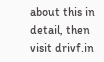about this in detail, then visit drivf.in